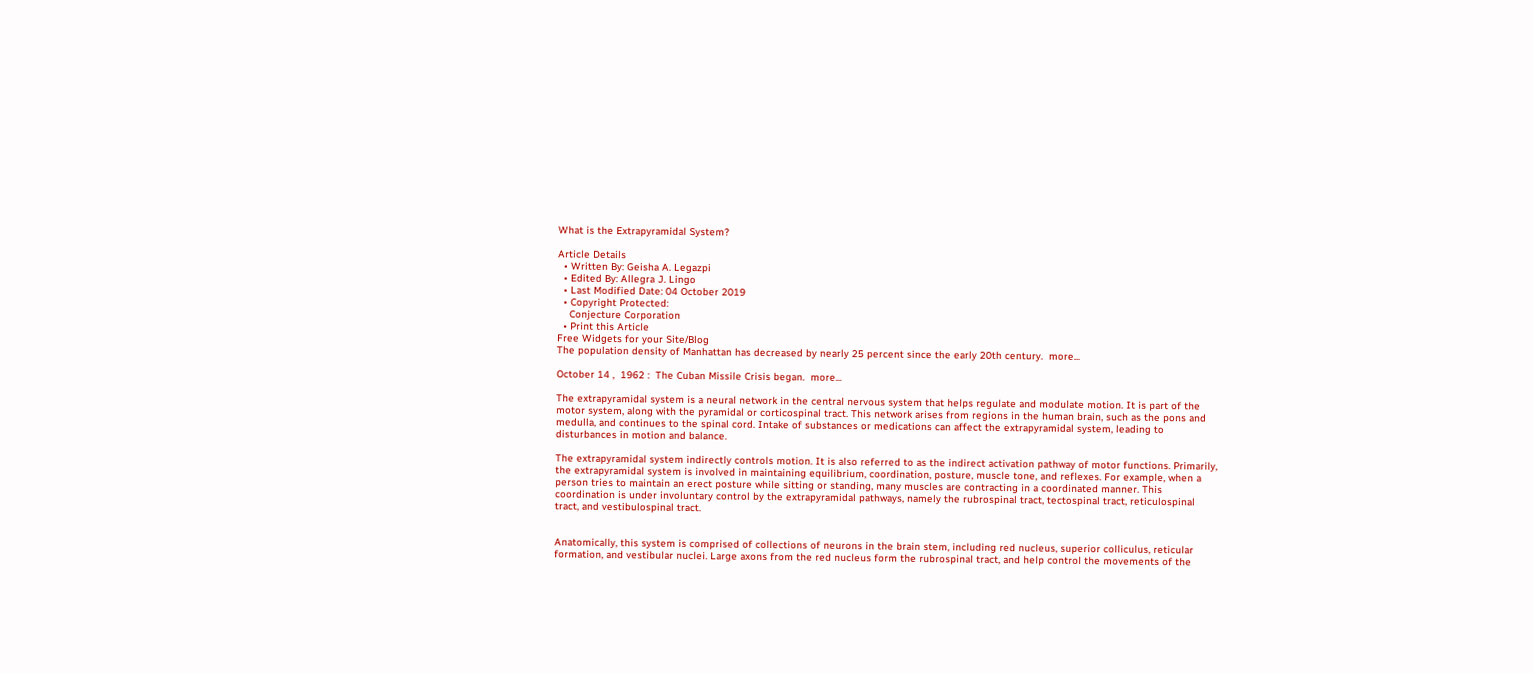What is the Extrapyramidal System?

Article Details
  • Written By: Geisha A. Legazpi
  • Edited By: Allegra J. Lingo
  • Last Modified Date: 04 October 2019
  • Copyright Protected:
    Conjecture Corporation
  • Print this Article
Free Widgets for your Site/Blog
The population density of Manhattan has decreased by nearly 25 percent since the early 20th century.  more...

October 14 ,  1962 :  The Cuban Missile Crisis began.  more...

The extrapyramidal system is a neural network in the central nervous system that helps regulate and modulate motion. It is part of the motor system, along with the pyramidal or corticospinal tract. This network arises from regions in the human brain, such as the pons and medulla, and continues to the spinal cord. Intake of substances or medications can affect the extrapyramidal system, leading to disturbances in motion and balance.

The extrapyramidal system indirectly controls motion. It is also referred to as the indirect activation pathway of motor functions. Primarily, the extrapyramidal system is involved in maintaining equilibrium, coordination, posture, muscle tone, and reflexes. For example, when a person tries to maintain an erect posture while sitting or standing, many muscles are contracting in a coordinated manner. This coordination is under involuntary control by the extrapyramidal pathways, namely the rubrospinal tract, tectospinal tract, reticulospinal tract, and vestibulospinal tract.


Anatomically, this system is comprised of collections of neurons in the brain stem, including red nucleus, superior colliculus, reticular formation, and vestibular nuclei. Large axons from the red nucleus form the rubrospinal tract, and help control the movements of the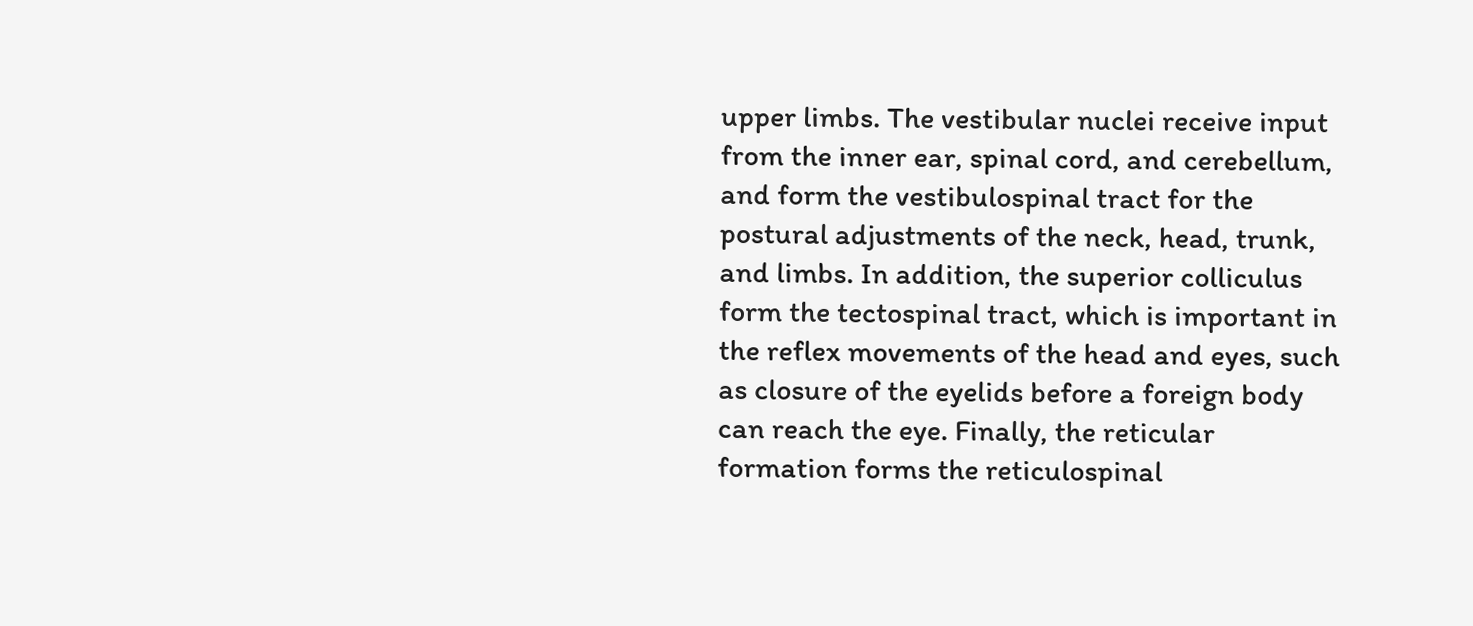upper limbs. The vestibular nuclei receive input from the inner ear, spinal cord, and cerebellum, and form the vestibulospinal tract for the postural adjustments of the neck, head, trunk, and limbs. In addition, the superior colliculus form the tectospinal tract, which is important in the reflex movements of the head and eyes, such as closure of the eyelids before a foreign body can reach the eye. Finally, the reticular formation forms the reticulospinal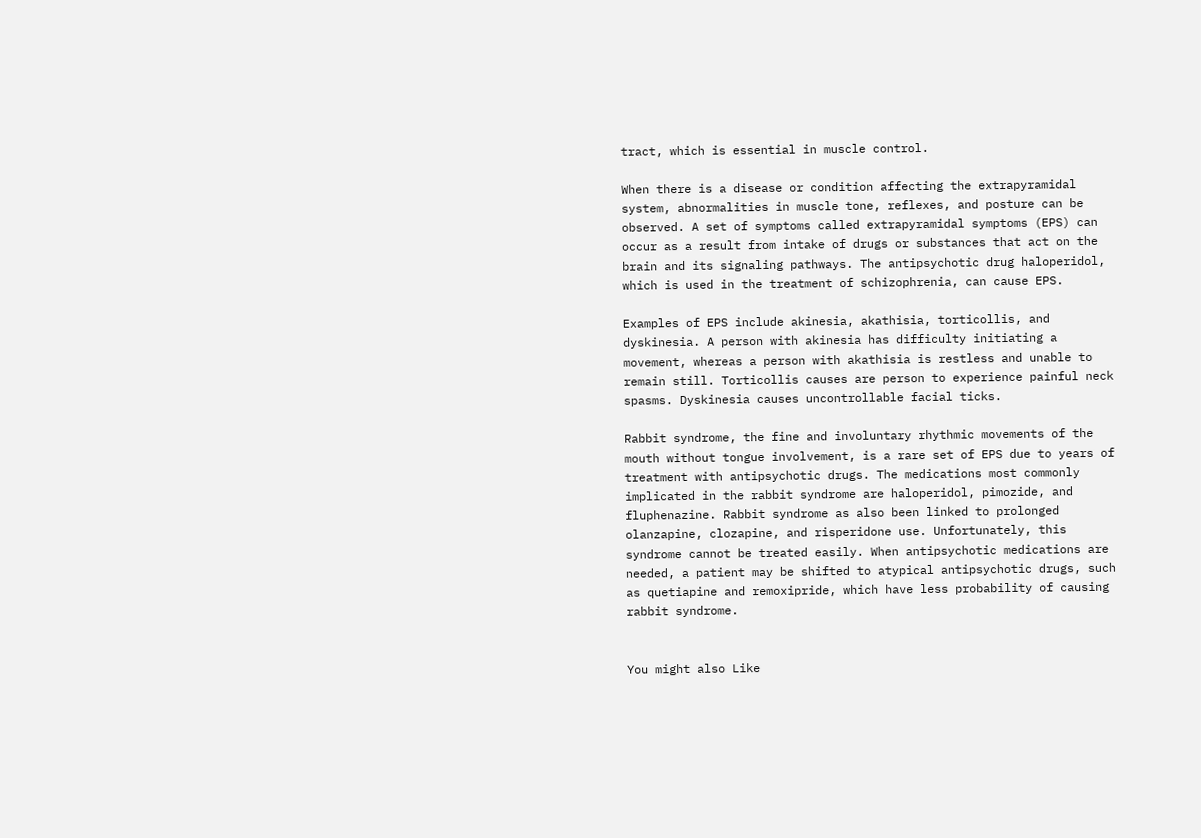tract, which is essential in muscle control.

When there is a disease or condition affecting the extrapyramidal system, abnormalities in muscle tone, reflexes, and posture can be observed. A set of symptoms called extrapyramidal symptoms (EPS) can occur as a result from intake of drugs or substances that act on the brain and its signaling pathways. The antipsychotic drug haloperidol, which is used in the treatment of schizophrenia, can cause EPS.

Examples of EPS include akinesia, akathisia, torticollis, and dyskinesia. A person with akinesia has difficulty initiating a movement, whereas a person with akathisia is restless and unable to remain still. Torticollis causes are person to experience painful neck spasms. Dyskinesia causes uncontrollable facial ticks.

Rabbit syndrome, the fine and involuntary rhythmic movements of the mouth without tongue involvement, is a rare set of EPS due to years of treatment with antipsychotic drugs. The medications most commonly implicated in the rabbit syndrome are haloperidol, pimozide, and fluphenazine. Rabbit syndrome as also been linked to prolonged olanzapine, clozapine, and risperidone use. Unfortunately, this syndrome cannot be treated easily. When antipsychotic medications are needed, a patient may be shifted to atypical antipsychotic drugs, such as quetiapine and remoxipride, which have less probability of causing rabbit syndrome.


You might also Like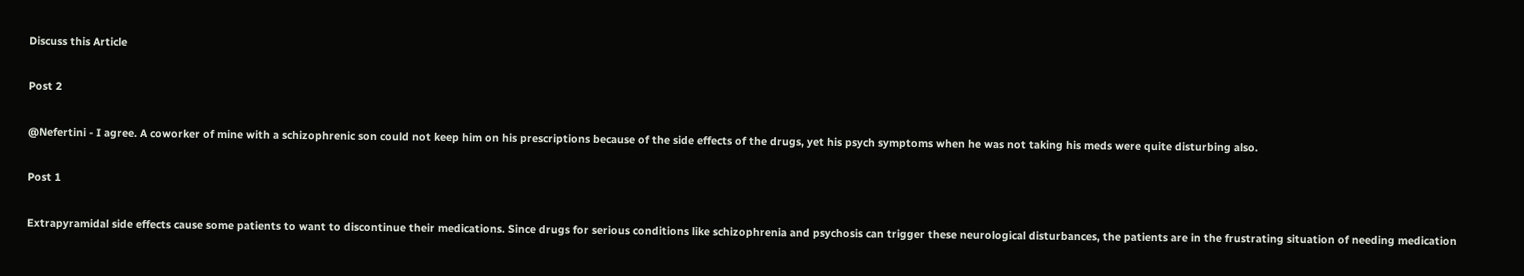Discuss this Article

Post 2

@Nefertini - I agree. A coworker of mine with a schizophrenic son could not keep him on his prescriptions because of the side effects of the drugs, yet his psych symptoms when he was not taking his meds were quite disturbing also.

Post 1

Extrapyramidal side effects cause some patients to want to discontinue their medications. Since drugs for serious conditions like schizophrenia and psychosis can trigger these neurological disturbances, the patients are in the frustrating situation of needing medication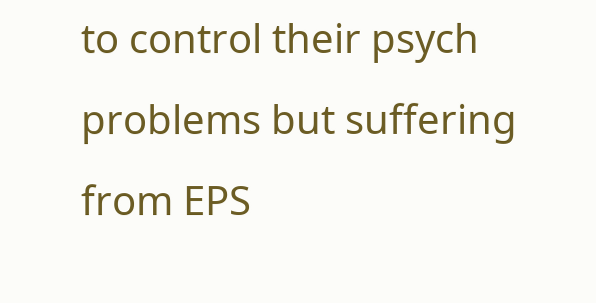to control their psych problems but suffering from EPS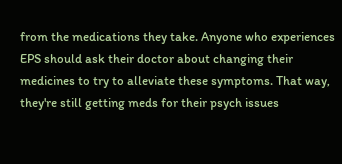from the medications they take. Anyone who experiences EPS should ask their doctor about changing their medicines to try to alleviate these symptoms. That way, they're still getting meds for their psych issues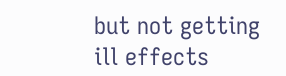but not getting ill effects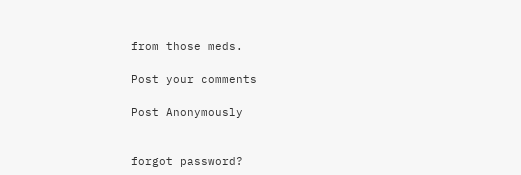from those meds.

Post your comments

Post Anonymously


forgot password?